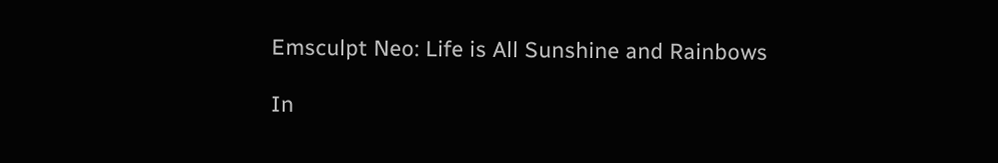Emsculpt Neo: Life is All Sunshine and Rainbows

In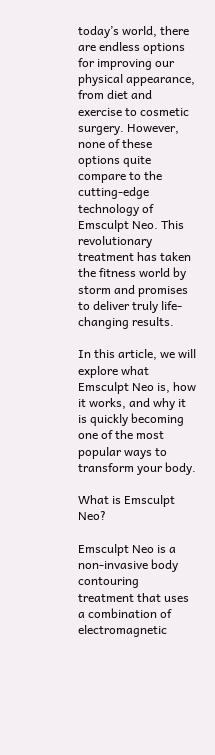today’s world, there are endless options for improving our physical appearance, from diet and exercise to cosmetic surgery. However, none of these options quite compare to the cutting-edge technology of Emsculpt Neo. This revolutionary treatment has taken the fitness world by storm and promises to deliver truly life-changing results.

In this article, we will explore what Emsculpt Neo is, how it works, and why it is quickly becoming one of the most popular ways to transform your body.

What is Emsculpt Neo?

Emsculpt Neo is a non-invasive body contouring treatment that uses a combination of electromagnetic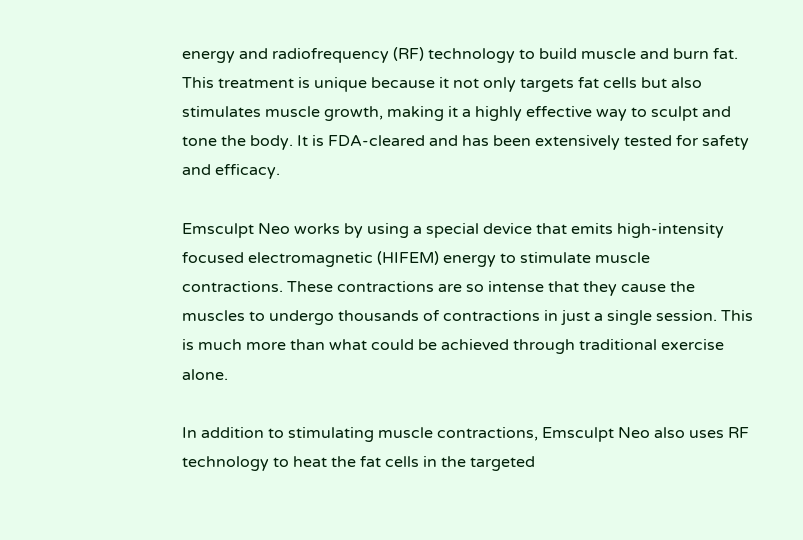energy and radiofrequency (RF) technology to build muscle and burn fat. This treatment is unique because it not only targets fat cells but also stimulates muscle growth, making it a highly effective way to sculpt and tone the body. It is FDA-cleared and has been extensively tested for safety and efficacy.

Emsculpt Neo works by using a special device that emits high-intensity focused electromagnetic (HIFEM) energy to stimulate muscle contractions. These contractions are so intense that they cause the muscles to undergo thousands of contractions in just a single session. This is much more than what could be achieved through traditional exercise alone.

In addition to stimulating muscle contractions, Emsculpt Neo also uses RF technology to heat the fat cells in the targeted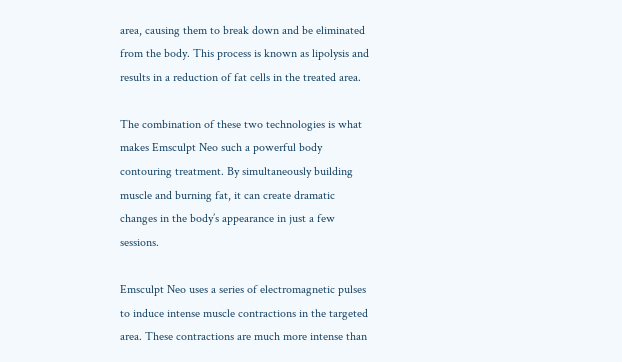area, causing them to break down and be eliminated from the body. This process is known as lipolysis and results in a reduction of fat cells in the treated area.

The combination of these two technologies is what makes Emsculpt Neo such a powerful body contouring treatment. By simultaneously building muscle and burning fat, it can create dramatic changes in the body’s appearance in just a few sessions.

Emsculpt Neo uses a series of electromagnetic pulses to induce intense muscle contractions in the targeted area. These contractions are much more intense than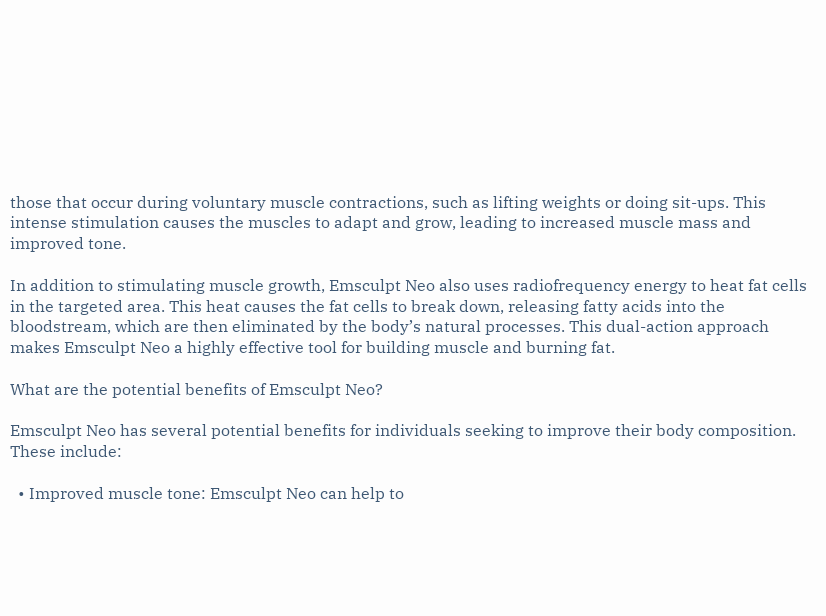those that occur during voluntary muscle contractions, such as lifting weights or doing sit-ups. This intense stimulation causes the muscles to adapt and grow, leading to increased muscle mass and improved tone.

In addition to stimulating muscle growth, Emsculpt Neo also uses radiofrequency energy to heat fat cells in the targeted area. This heat causes the fat cells to break down, releasing fatty acids into the bloodstream, which are then eliminated by the body’s natural processes. This dual-action approach makes Emsculpt Neo a highly effective tool for building muscle and burning fat.

What are the potential benefits of Emsculpt Neo?

Emsculpt Neo has several potential benefits for individuals seeking to improve their body composition. These include:

  • Improved muscle tone: Emsculpt Neo can help to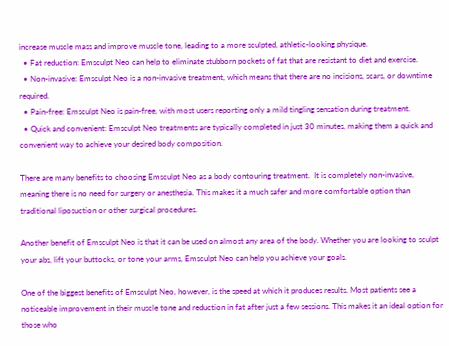increase muscle mass and improve muscle tone, leading to a more sculpted, athletic-looking physique.
  • Fat reduction: Emsculpt Neo can help to eliminate stubborn pockets of fat that are resistant to diet and exercise.
  • Non-invasive: Emsculpt Neo is a non-invasive treatment, which means that there are no incisions, scars, or downtime required.
  • Pain-free: Emsculpt Neo is pain-free, with most users reporting only a mild tingling sensation during treatment.
  • Quick and convenient: Emsculpt Neo treatments are typically completed in just 30 minutes, making them a quick and convenient way to achieve your desired body composition.

There are many benefits to choosing Emsculpt Neo as a body contouring treatment.  It is completely non-invasive, meaning there is no need for surgery or anesthesia. This makes it a much safer and more comfortable option than traditional liposuction or other surgical procedures.

Another benefit of Emsculpt Neo is that it can be used on almost any area of the body. Whether you are looking to sculpt your abs, lift your buttocks, or tone your arms, Emsculpt Neo can help you achieve your goals.

One of the biggest benefits of Emsculpt Neo, however, is the speed at which it produces results. Most patients see a noticeable improvement in their muscle tone and reduction in fat after just a few sessions. This makes it an ideal option for those who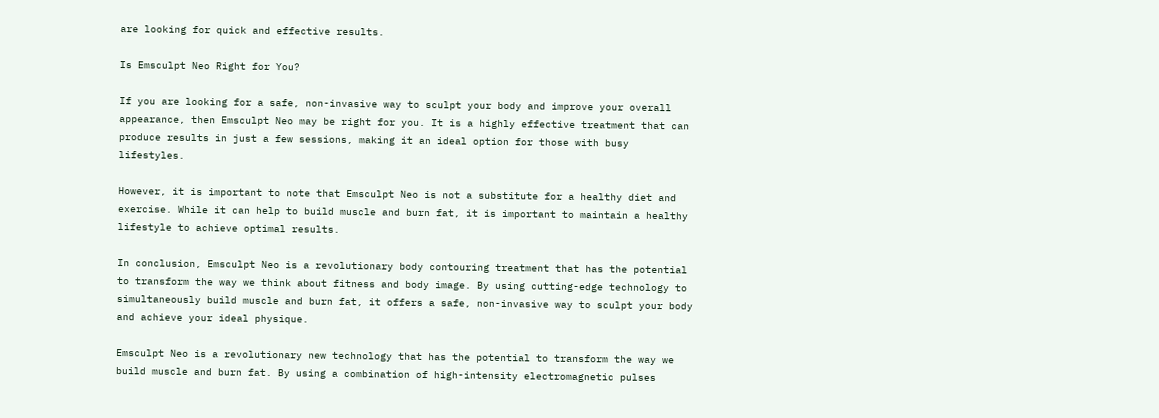are looking for quick and effective results.

Is Emsculpt Neo Right for You?

If you are looking for a safe, non-invasive way to sculpt your body and improve your overall appearance, then Emsculpt Neo may be right for you. It is a highly effective treatment that can produce results in just a few sessions, making it an ideal option for those with busy lifestyles.

However, it is important to note that Emsculpt Neo is not a substitute for a healthy diet and exercise. While it can help to build muscle and burn fat, it is important to maintain a healthy lifestyle to achieve optimal results.

In conclusion, Emsculpt Neo is a revolutionary body contouring treatment that has the potential to transform the way we think about fitness and body image. By using cutting-edge technology to simultaneously build muscle and burn fat, it offers a safe, non-invasive way to sculpt your body and achieve your ideal physique.

Emsculpt Neo is a revolutionary new technology that has the potential to transform the way we build muscle and burn fat. By using a combination of high-intensity electromagnetic pulses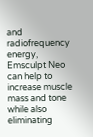and radiofrequency energy, Emsculpt Neo can help to increase muscle mass and tone while also eliminating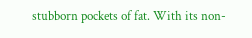stubborn pockets of fat. With its non-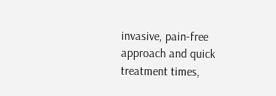invasive, pain-free approach and quick treatment times,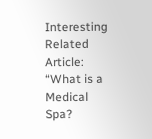Interesting Related Article: “What is a Medical Spa?